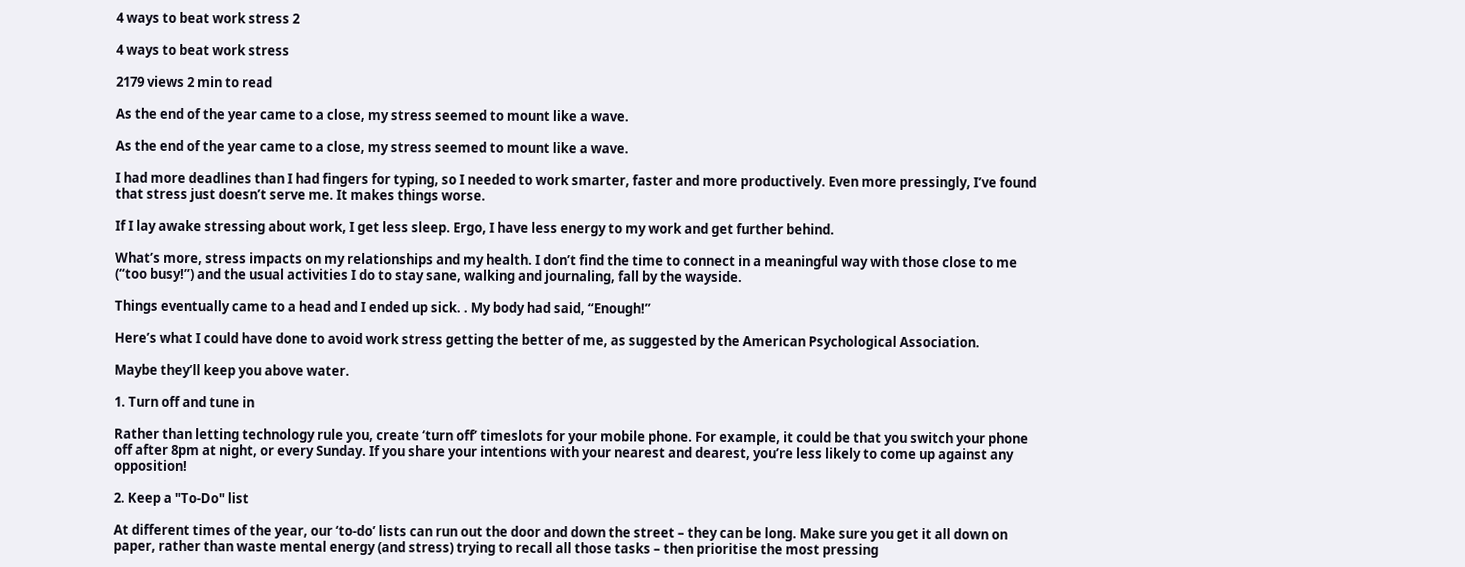4 ways to beat work stress 2

4 ways to beat work stress

2179 views 2 min to read

As the end of the year came to a close, my stress seemed to mount like a wave.

As the end of the year came to a close, my stress seemed to mount like a wave.

I had more deadlines than I had fingers for typing, so I needed to work smarter, faster and more productively. Even more pressingly, I’ve found that stress just doesn’t serve me. It makes things worse.

If I lay awake stressing about work, I get less sleep. Ergo, I have less energy to my work and get further behind.

What’s more, stress impacts on my relationships and my health. I don’t find the time to connect in a meaningful way with those close to me (“too busy!”) and the usual activities I do to stay sane, walking and journaling, fall by the wayside.

Things eventually came to a head and I ended up sick. . My body had said, “Enough!”

Here’s what I could have done to avoid work stress getting the better of me, as suggested by the American Psychological Association.

Maybe they’ll keep you above water.

1. Turn off and tune in

Rather than letting technology rule you, create ‘turn off’ timeslots for your mobile phone. For example, it could be that you switch your phone off after 8pm at night, or every Sunday. If you share your intentions with your nearest and dearest, you’re less likely to come up against any opposition!

2. Keep a "To-Do" list

At different times of the year, our ‘to-do’ lists can run out the door and down the street – they can be long. Make sure you get it all down on paper, rather than waste mental energy (and stress) trying to recall all those tasks – then prioritise the most pressing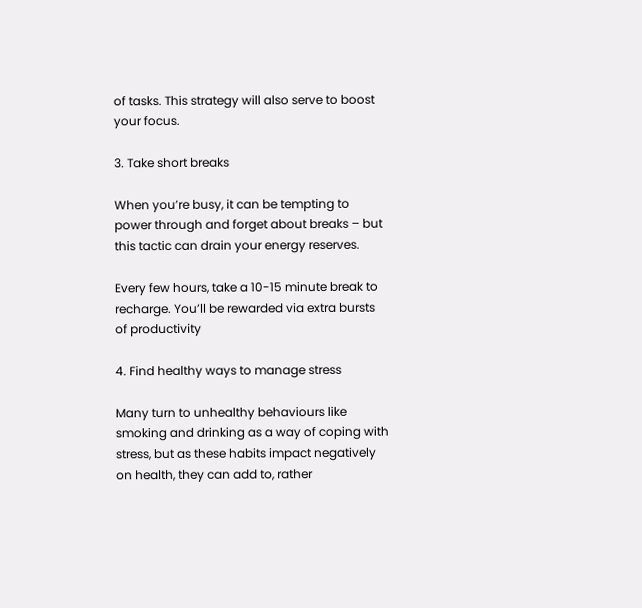of tasks. This strategy will also serve to boost your focus.

3. Take short breaks

When you’re busy, it can be tempting to power through and forget about breaks – but this tactic can drain your energy reserves.

Every few hours, take a 10-15 minute break to recharge. You’ll be rewarded via extra bursts of productivity

4. Find healthy ways to manage stress

Many turn to unhealthy behaviours like smoking and drinking as a way of coping with stress, but as these habits impact negatively on health, they can add to, rather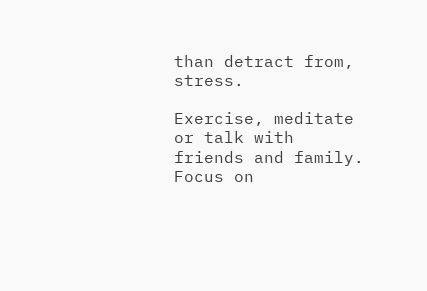than detract from, stress.

Exercise, meditate or talk with friends and family. Focus on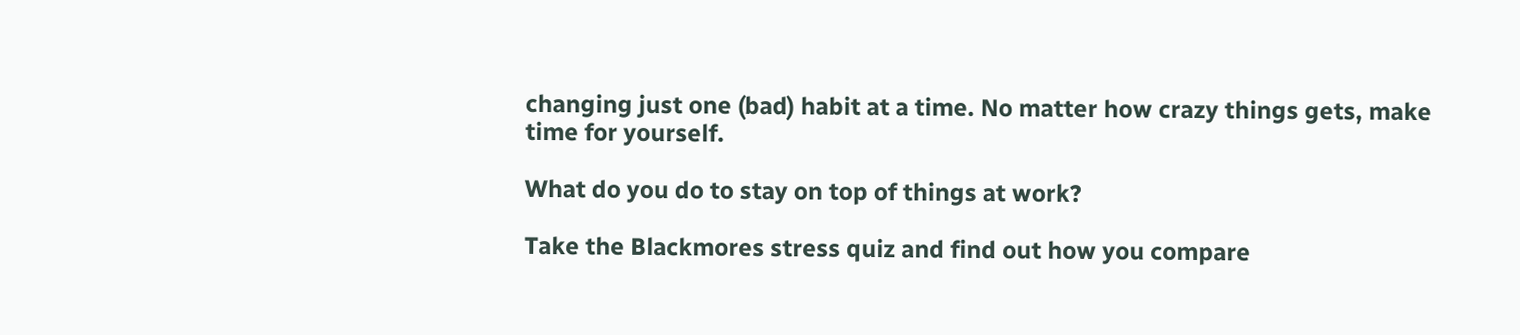changing just one (bad) habit at a time. No matter how crazy things gets, make time for yourself.

What do you do to stay on top of things at work?

Take the Blackmores stress quiz and find out how you compare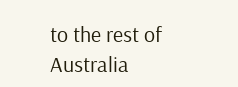to the rest of Australia